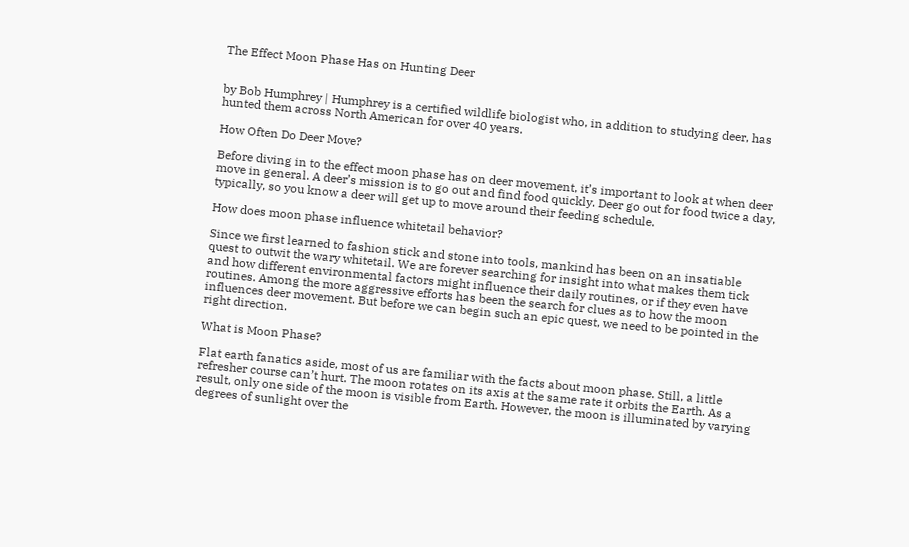The Effect Moon Phase Has on Hunting Deer


by Bob Humphrey | Humphrey is a certified wildlife biologist who, in addition to studying deer, has hunted them across North American for over 40 years.

How Often Do Deer Move?

Before diving in to the effect moon phase has on deer movement, it’s important to look at when deer move in general. A deer’s mission is to go out and find food quickly. Deer go out for food twice a day, typically, so you know a deer will get up to move around their feeding schedule.

How does moon phase influence whitetail behavior?

Since we first learned to fashion stick and stone into tools, mankind has been on an insatiable quest to outwit the wary whitetail. We are forever searching for insight into what makes them tick and how different environmental factors might influence their daily routines, or if they even have routines. Among the more aggressive efforts has been the search for clues as to how the moon influences deer movement. But before we can begin such an epic quest, we need to be pointed in the right direction.

What is Moon Phase?

Flat earth fanatics aside, most of us are familiar with the facts about moon phase. Still, a little refresher course can’t hurt. The moon rotates on its axis at the same rate it orbits the Earth. As a result, only one side of the moon is visible from Earth. However, the moon is illuminated by varying degrees of sunlight over the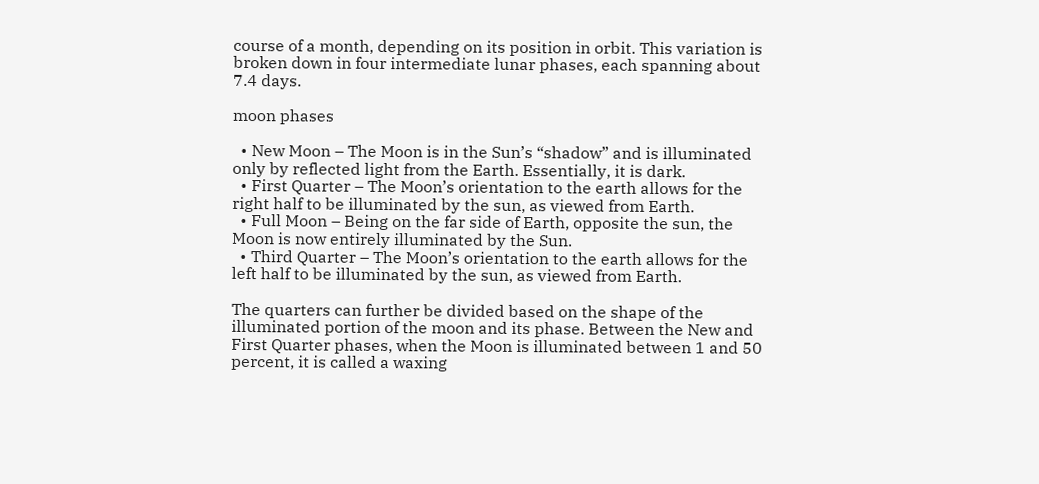course of a month, depending on its position in orbit. This variation is broken down in four intermediate lunar phases, each spanning about 7.4 days.

moon phases

  • New Moon – The Moon is in the Sun’s “shadow” and is illuminated only by reflected light from the Earth. Essentially, it is dark.
  • First Quarter – The Moon’s orientation to the earth allows for the right half to be illuminated by the sun, as viewed from Earth.
  • Full Moon – Being on the far side of Earth, opposite the sun, the Moon is now entirely illuminated by the Sun.
  • Third Quarter – The Moon’s orientation to the earth allows for the left half to be illuminated by the sun, as viewed from Earth.

The quarters can further be divided based on the shape of the illuminated portion of the moon and its phase. Between the New and First Quarter phases, when the Moon is illuminated between 1 and 50 percent, it is called a waxing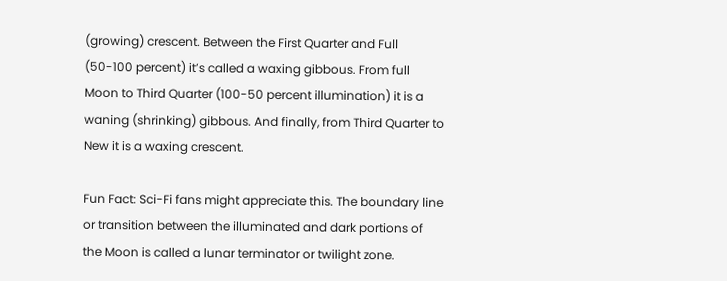(growing) crescent. Between the First Quarter and Full (50-100 percent) it’s called a waxing gibbous. From full Moon to Third Quarter (100-50 percent illumination) it is a waning (shrinking) gibbous. And finally, from Third Quarter to New it is a waxing crescent.

Fun Fact: Sci-Fi fans might appreciate this. The boundary line or transition between the illuminated and dark portions of the Moon is called a lunar terminator or twilight zone.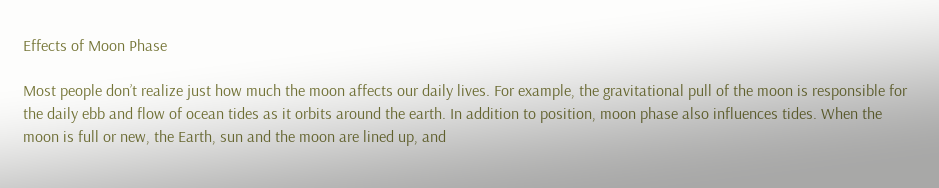Effects of Moon Phase

Most people don’t realize just how much the moon affects our daily lives. For example, the gravitational pull of the moon is responsible for the daily ebb and flow of ocean tides as it orbits around the earth. In addition to position, moon phase also influences tides. When the moon is full or new, the Earth, sun and the moon are lined up, and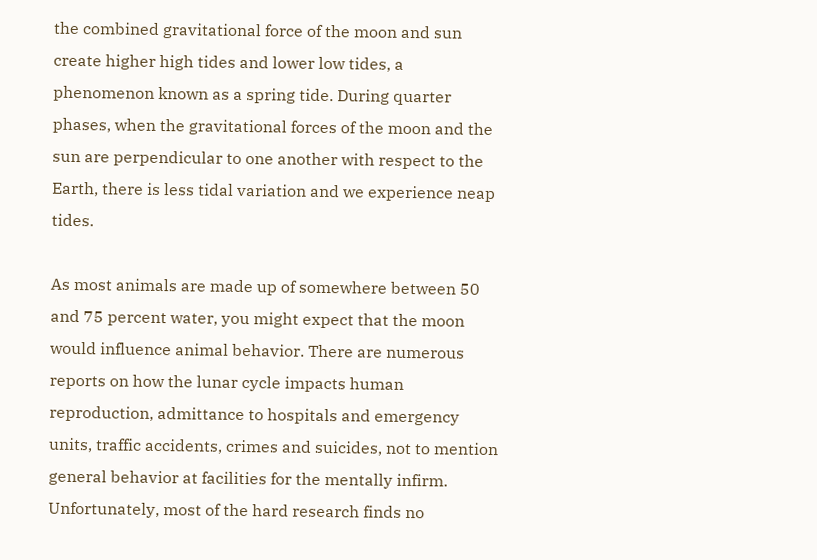the combined gravitational force of the moon and sun create higher high tides and lower low tides, a phenomenon known as a spring tide. During quarter phases, when the gravitational forces of the moon and the sun are perpendicular to one another with respect to the Earth, there is less tidal variation and we experience neap tides.

As most animals are made up of somewhere between 50 and 75 percent water, you might expect that the moon would influence animal behavior. There are numerous reports on how the lunar cycle impacts human reproduction, admittance to hospitals and emergency units, traffic accidents, crimes and suicides, not to mention general behavior at facilities for the mentally infirm. Unfortunately, most of the hard research finds no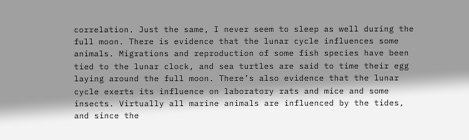correlation. Just the same, I never seem to sleep as well during the full moon. There is evidence that the lunar cycle influences some animals. Migrations and reproduction of some fish species have been tied to the lunar clock, and sea turtles are said to time their egg laying around the full moon. There’s also evidence that the lunar cycle exerts its influence on laboratory rats and mice and some insects. Virtually all marine animals are influenced by the tides, and since the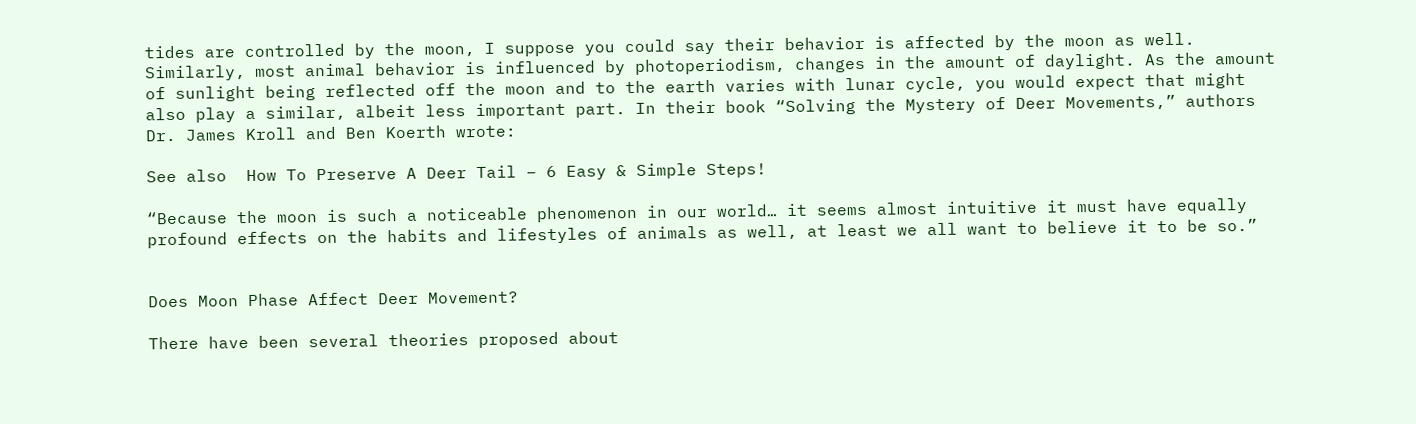tides are controlled by the moon, I suppose you could say their behavior is affected by the moon as well. Similarly, most animal behavior is influenced by photoperiodism, changes in the amount of daylight. As the amount of sunlight being reflected off the moon and to the earth varies with lunar cycle, you would expect that might also play a similar, albeit less important part. In their book “Solving the Mystery of Deer Movements,” authors Dr. James Kroll and Ben Koerth wrote:

See also  How To Preserve A Deer Tail – 6 Easy & Simple Steps!

“Because the moon is such a noticeable phenomenon in our world… it seems almost intuitive it must have equally profound effects on the habits and lifestyles of animals as well, at least we all want to believe it to be so.”


Does Moon Phase Affect Deer Movement?

There have been several theories proposed about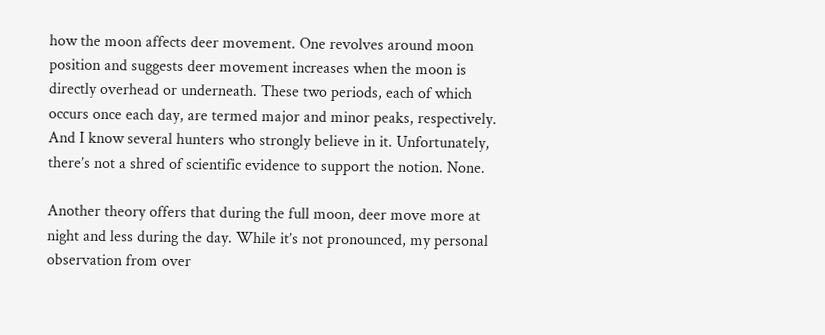how the moon affects deer movement. One revolves around moon position and suggests deer movement increases when the moon is directly overhead or underneath. These two periods, each of which occurs once each day, are termed major and minor peaks, respectively. And I know several hunters who strongly believe in it. Unfortunately, there’s not a shred of scientific evidence to support the notion. None.

Another theory offers that during the full moon, deer move more at night and less during the day. While it’s not pronounced, my personal observation from over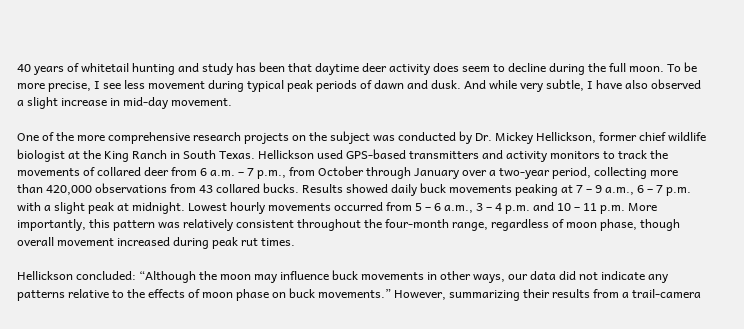40 years of whitetail hunting and study has been that daytime deer activity does seem to decline during the full moon. To be more precise, I see less movement during typical peak periods of dawn and dusk. And while very subtle, I have also observed a slight increase in mid-day movement.

One of the more comprehensive research projects on the subject was conducted by Dr. Mickey Hellickson, former chief wildlife biologist at the King Ranch in South Texas. Hellickson used GPS-based transmitters and activity monitors to track the movements of collared deer from 6 a.m. – 7 p.m., from October through January over a two-year period, collecting more than 420,000 observations from 43 collared bucks. Results showed daily buck movements peaking at 7 – 9 a.m., 6 – 7 p.m. with a slight peak at midnight. Lowest hourly movements occurred from 5 – 6 a.m., 3 – 4 p.m. and 10 – 11 p.m. More importantly, this pattern was relatively consistent throughout the four-month range, regardless of moon phase, though overall movement increased during peak rut times.

Hellickson concluded: “Although the moon may influence buck movements in other ways, our data did not indicate any patterns relative to the effects of moon phase on buck movements.” However, summarizing their results from a trail-camera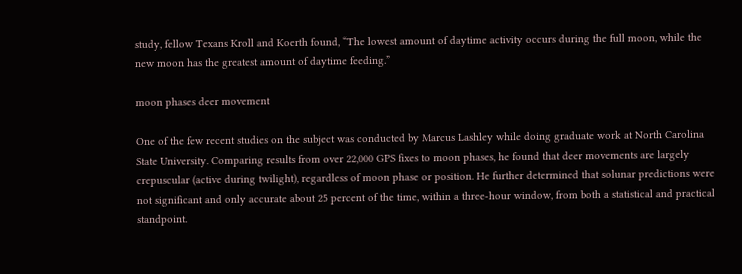study, fellow Texans Kroll and Koerth found, “The lowest amount of daytime activity occurs during the full moon, while the new moon has the greatest amount of daytime feeding.”

moon phases deer movement

One of the few recent studies on the subject was conducted by Marcus Lashley while doing graduate work at North Carolina State University. Comparing results from over 22,000 GPS fixes to moon phases, he found that deer movements are largely crepuscular (active during twilight), regardless of moon phase or position. He further determined that solunar predictions were not significant and only accurate about 25 percent of the time, within a three-hour window, from both a statistical and practical standpoint.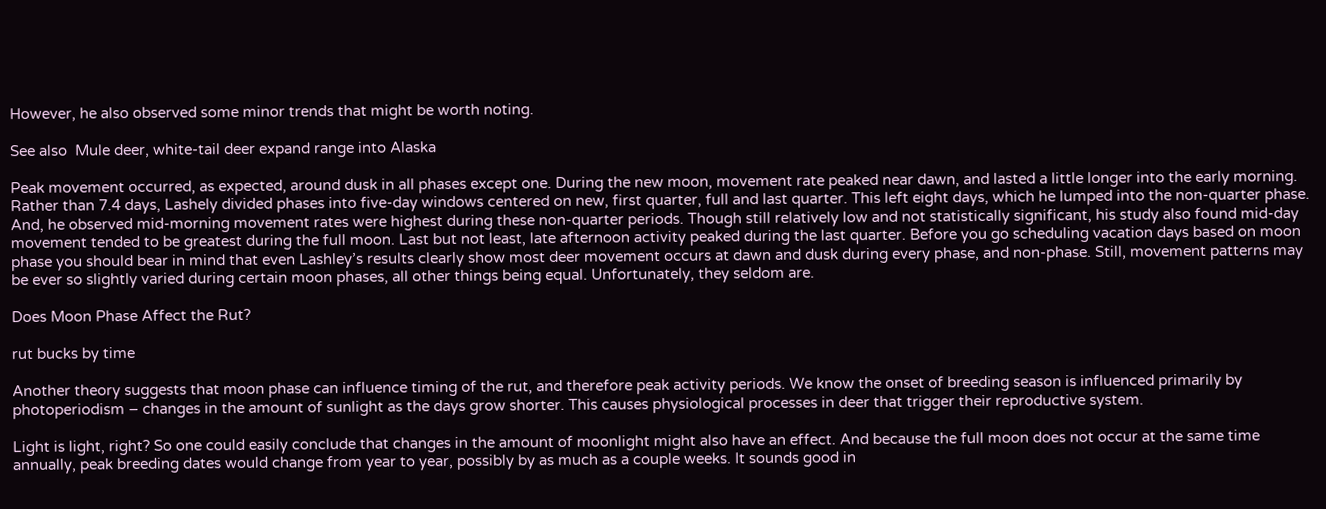However, he also observed some minor trends that might be worth noting.

See also  Mule deer, white-tail deer expand range into Alaska

Peak movement occurred, as expected, around dusk in all phases except one. During the new moon, movement rate peaked near dawn, and lasted a little longer into the early morning. Rather than 7.4 days, Lashely divided phases into five-day windows centered on new, first quarter, full and last quarter. This left eight days, which he lumped into the non-quarter phase. And, he observed mid-morning movement rates were highest during these non-quarter periods. Though still relatively low and not statistically significant, his study also found mid-day movement tended to be greatest during the full moon. Last but not least, late afternoon activity peaked during the last quarter. Before you go scheduling vacation days based on moon phase you should bear in mind that even Lashley’s results clearly show most deer movement occurs at dawn and dusk during every phase, and non-phase. Still, movement patterns may be ever so slightly varied during certain moon phases, all other things being equal. Unfortunately, they seldom are.

Does Moon Phase Affect the Rut?

rut bucks by time

Another theory suggests that moon phase can influence timing of the rut, and therefore peak activity periods. We know the onset of breeding season is influenced primarily by photoperiodism – changes in the amount of sunlight as the days grow shorter. This causes physiological processes in deer that trigger their reproductive system.

Light is light, right? So one could easily conclude that changes in the amount of moonlight might also have an effect. And because the full moon does not occur at the same time annually, peak breeding dates would change from year to year, possibly by as much as a couple weeks. It sounds good in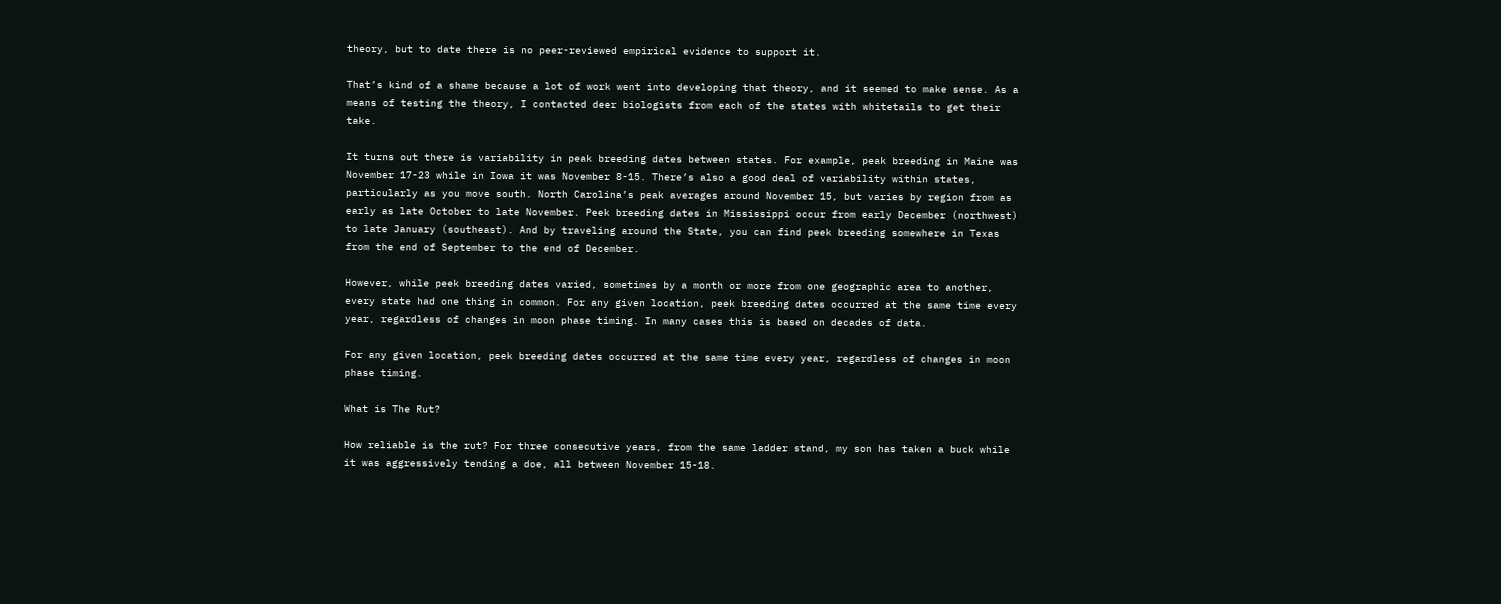theory, but to date there is no peer-reviewed empirical evidence to support it.

That’s kind of a shame because a lot of work went into developing that theory, and it seemed to make sense. As a means of testing the theory, I contacted deer biologists from each of the states with whitetails to get their take.

It turns out there is variability in peak breeding dates between states. For example, peak breeding in Maine was November 17-23 while in Iowa it was November 8-15. There’s also a good deal of variability within states, particularly as you move south. North Carolina’s peak averages around November 15, but varies by region from as early as late October to late November. Peek breeding dates in Mississippi occur from early December (northwest) to late January (southeast). And by traveling around the State, you can find peek breeding somewhere in Texas from the end of September to the end of December.

However, while peek breeding dates varied, sometimes by a month or more from one geographic area to another, every state had one thing in common. For any given location, peek breeding dates occurred at the same time every year, regardless of changes in moon phase timing. In many cases this is based on decades of data.

For any given location, peek breeding dates occurred at the same time every year, regardless of changes in moon phase timing.

What is The Rut?

How reliable is the rut? For three consecutive years, from the same ladder stand, my son has taken a buck while it was aggressively tending a doe, all between November 15-18.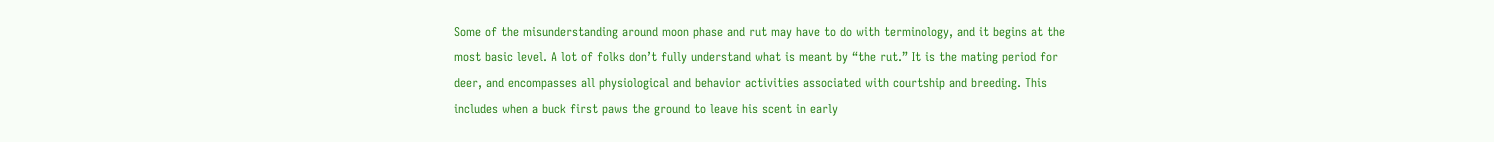Some of the misunderstanding around moon phase and rut may have to do with terminology, and it begins at the most basic level. A lot of folks don’t fully understand what is meant by “the rut.” It is the mating period for deer, and encompasses all physiological and behavior activities associated with courtship and breeding. This includes when a buck first paws the ground to leave his scent in early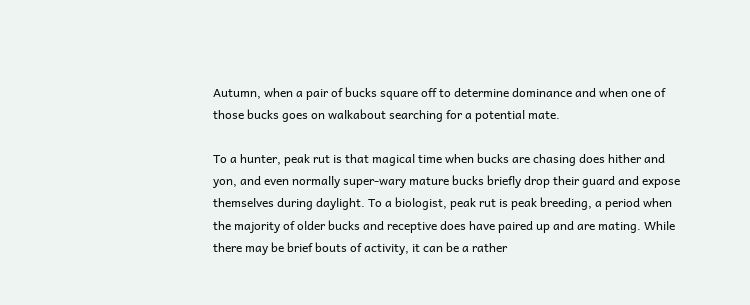Autumn, when a pair of bucks square off to determine dominance and when one of those bucks goes on walkabout searching for a potential mate.

To a hunter, peak rut is that magical time when bucks are chasing does hither and yon, and even normally super-wary mature bucks briefly drop their guard and expose themselves during daylight. To a biologist, peak rut is peak breeding, a period when the majority of older bucks and receptive does have paired up and are mating. While there may be brief bouts of activity, it can be a rather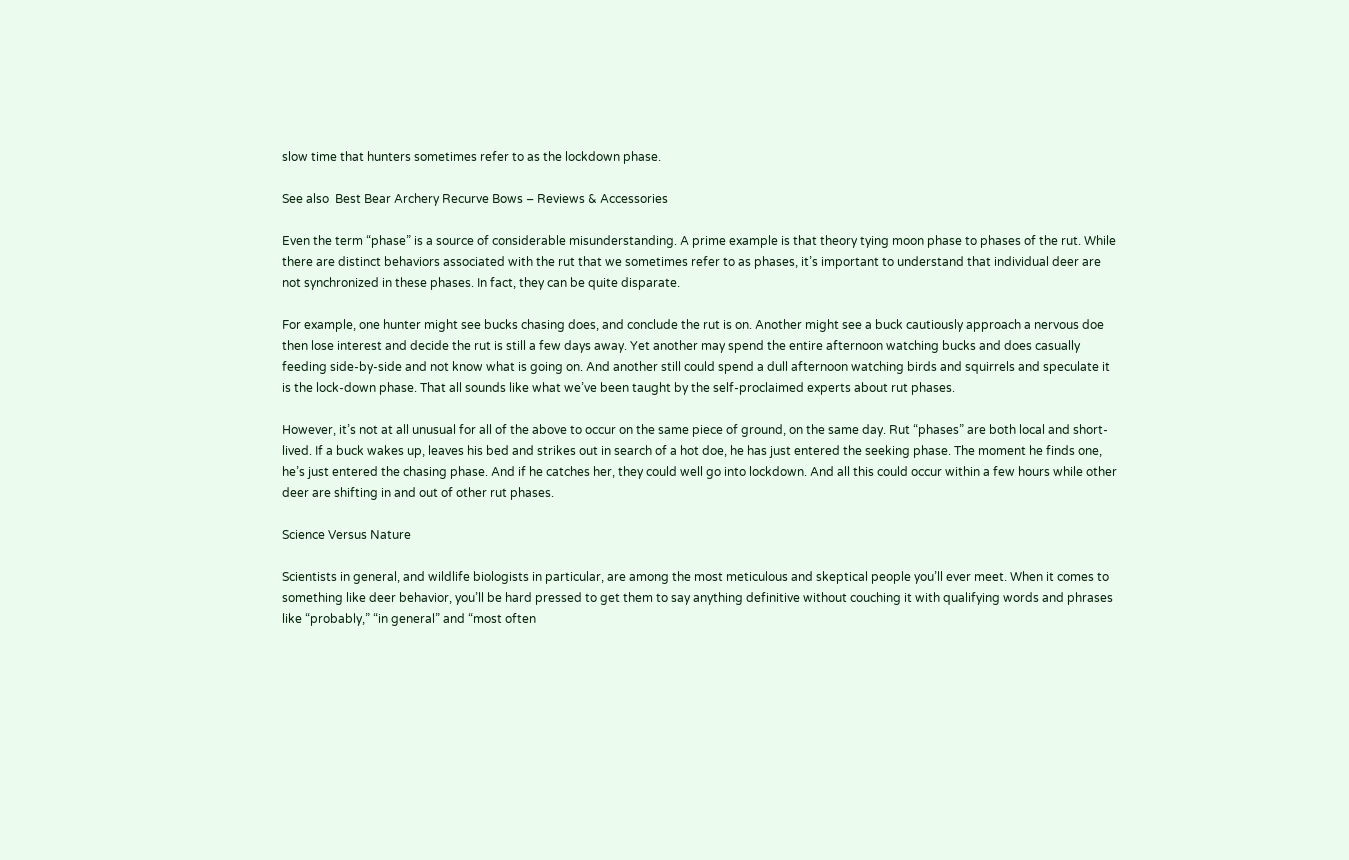slow time that hunters sometimes refer to as the lockdown phase.

See also  Best Bear Archery Recurve Bows – Reviews & Accessories

Even the term “phase” is a source of considerable misunderstanding. A prime example is that theory tying moon phase to phases of the rut. While there are distinct behaviors associated with the rut that we sometimes refer to as phases, it’s important to understand that individual deer are not synchronized in these phases. In fact, they can be quite disparate.

For example, one hunter might see bucks chasing does, and conclude the rut is on. Another might see a buck cautiously approach a nervous doe then lose interest and decide the rut is still a few days away. Yet another may spend the entire afternoon watching bucks and does casually feeding side-by-side and not know what is going on. And another still could spend a dull afternoon watching birds and squirrels and speculate it is the lock-down phase. That all sounds like what we’ve been taught by the self-proclaimed experts about rut phases.

However, it’s not at all unusual for all of the above to occur on the same piece of ground, on the same day. Rut “phases” are both local and short-lived. If a buck wakes up, leaves his bed and strikes out in search of a hot doe, he has just entered the seeking phase. The moment he finds one, he’s just entered the chasing phase. And if he catches her, they could well go into lockdown. And all this could occur within a few hours while other deer are shifting in and out of other rut phases.

Science Versus Nature

Scientists in general, and wildlife biologists in particular, are among the most meticulous and skeptical people you’ll ever meet. When it comes to something like deer behavior, you’ll be hard pressed to get them to say anything definitive without couching it with qualifying words and phrases like “probably,” “in general” and “most often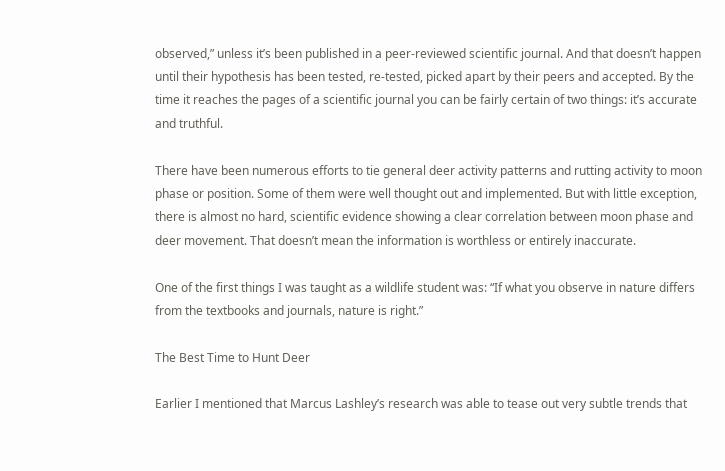observed,” unless it’s been published in a peer-reviewed scientific journal. And that doesn’t happen until their hypothesis has been tested, re-tested, picked apart by their peers and accepted. By the time it reaches the pages of a scientific journal you can be fairly certain of two things: it’s accurate and truthful.

There have been numerous efforts to tie general deer activity patterns and rutting activity to moon phase or position. Some of them were well thought out and implemented. But with little exception, there is almost no hard, scientific evidence showing a clear correlation between moon phase and deer movement. That doesn’t mean the information is worthless or entirely inaccurate.

One of the first things I was taught as a wildlife student was: “If what you observe in nature differs from the textbooks and journals, nature is right.”

The Best Time to Hunt Deer

Earlier I mentioned that Marcus Lashley’s research was able to tease out very subtle trends that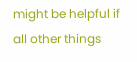might be helpful if all other things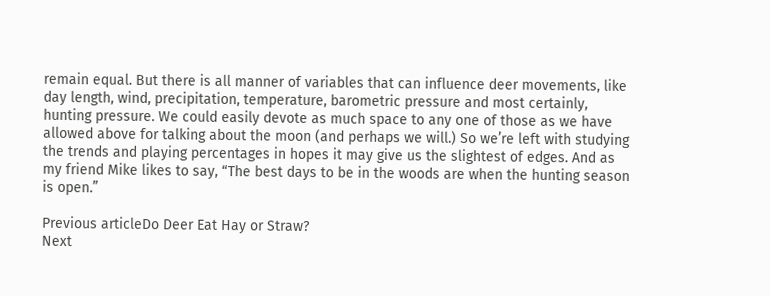remain equal. But there is all manner of variables that can influence deer movements, like day length, wind, precipitation, temperature, barometric pressure and most certainly, hunting pressure. We could easily devote as much space to any one of those as we have allowed above for talking about the moon (and perhaps we will.) So we’re left with studying the trends and playing percentages in hopes it may give us the slightest of edges. And as my friend Mike likes to say, “The best days to be in the woods are when the hunting season is open.”

Previous articleDo Deer Eat Hay or Straw?
Next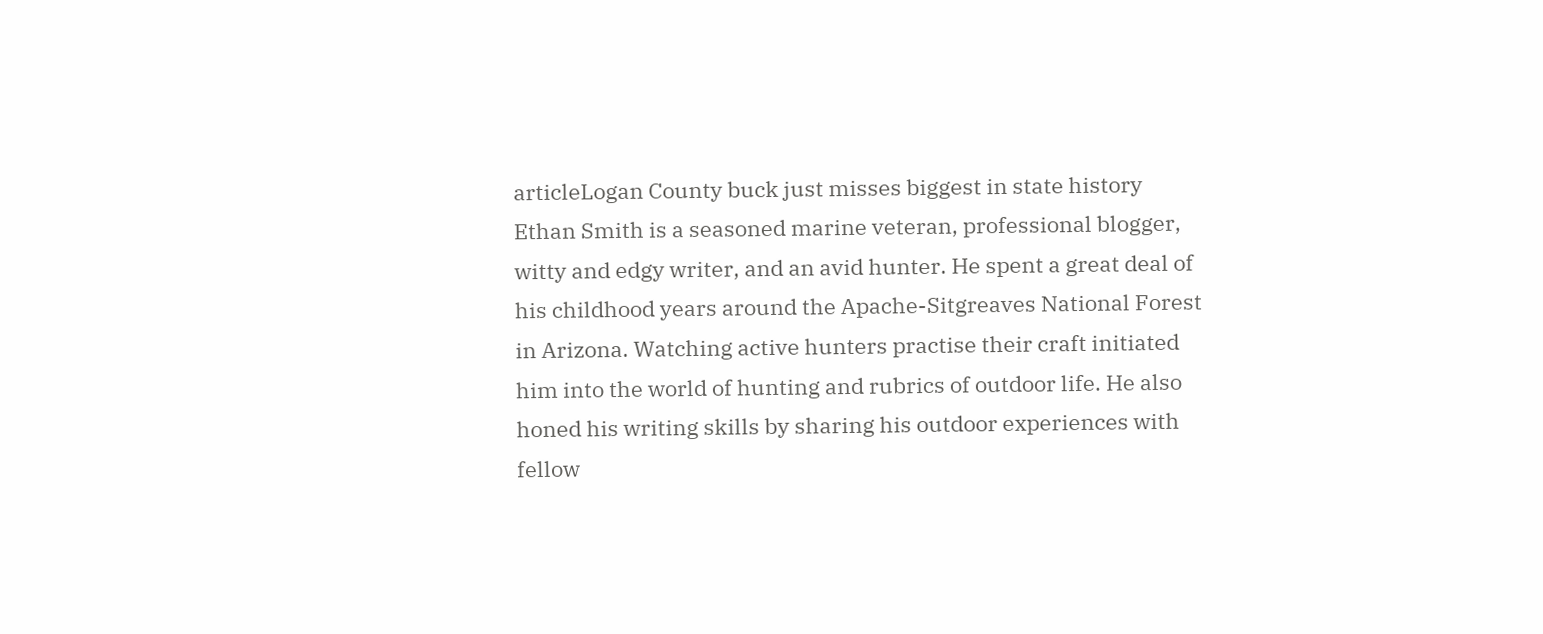articleLogan County buck just misses biggest in state history
Ethan Smith is a seasoned marine veteran, professional blogger, witty and edgy writer, and an avid hunter. He spent a great deal of his childhood years around the Apache-Sitgreaves National Forest in Arizona. Watching active hunters practise their craft initiated him into the world of hunting and rubrics of outdoor life. He also honed his writing skills by sharing his outdoor experiences with fellow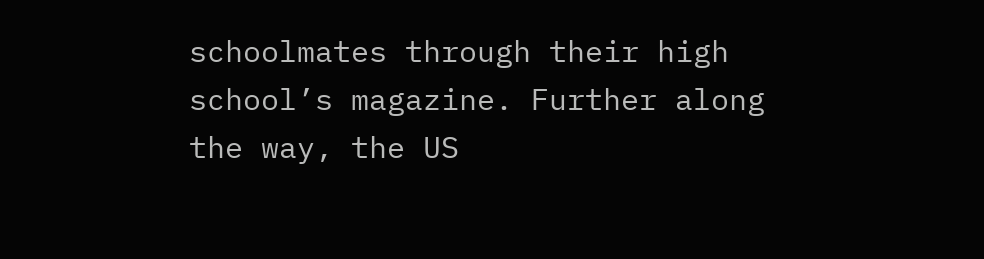schoolmates through their high school’s magazine. Further along the way, the US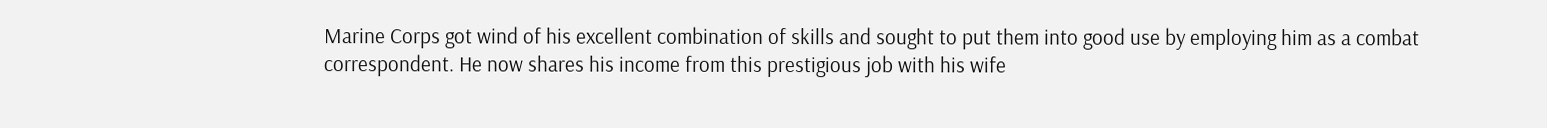Marine Corps got wind of his excellent combination of skills and sought to put them into good use by employing him as a combat correspondent. He now shares his income from this prestigious job with his wife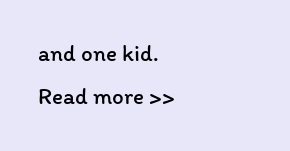and one kid. Read more >>